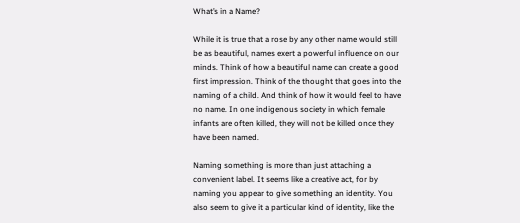What’s in a Name?

While it is true that a rose by any other name would still be as beautiful, names exert a powerful influence on our minds. Think of how a beautiful name can create a good first impression. Think of the thought that goes into the naming of a child. And think of how it would feel to have no name. In one indigenous society in which female infants are often killed, they will not be killed once they have been named.

Naming something is more than just attaching a convenient label. It seems like a creative act, for by naming you appear to give something an identity. You also seem to give it a particular kind of identity, like the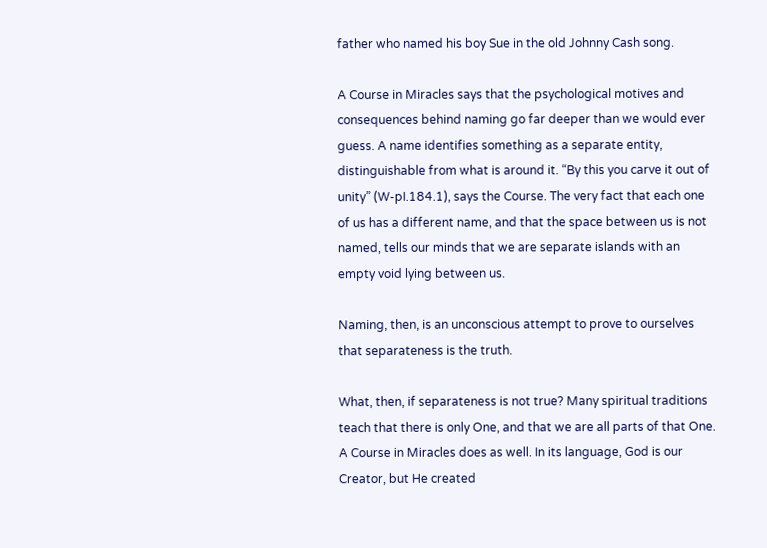father who named his boy Sue in the old Johnny Cash song.

A Course in Miracles says that the psychological motives and consequences behind naming go far deeper than we would ever guess. A name identifies something as a separate entity, distinguishable from what is around it. “By this you carve it out of unity” (W-pI.184.1), says the Course. The very fact that each one of us has a different name, and that the space between us is not named, tells our minds that we are separate islands with an empty void lying between us.

Naming, then, is an unconscious attempt to prove to ourselves that separateness is the truth.

What, then, if separateness is not true? Many spiritual traditions teach that there is only One, and that we are all parts of that One. A Course in Miracles does as well. In its language, God is our Creator, but He created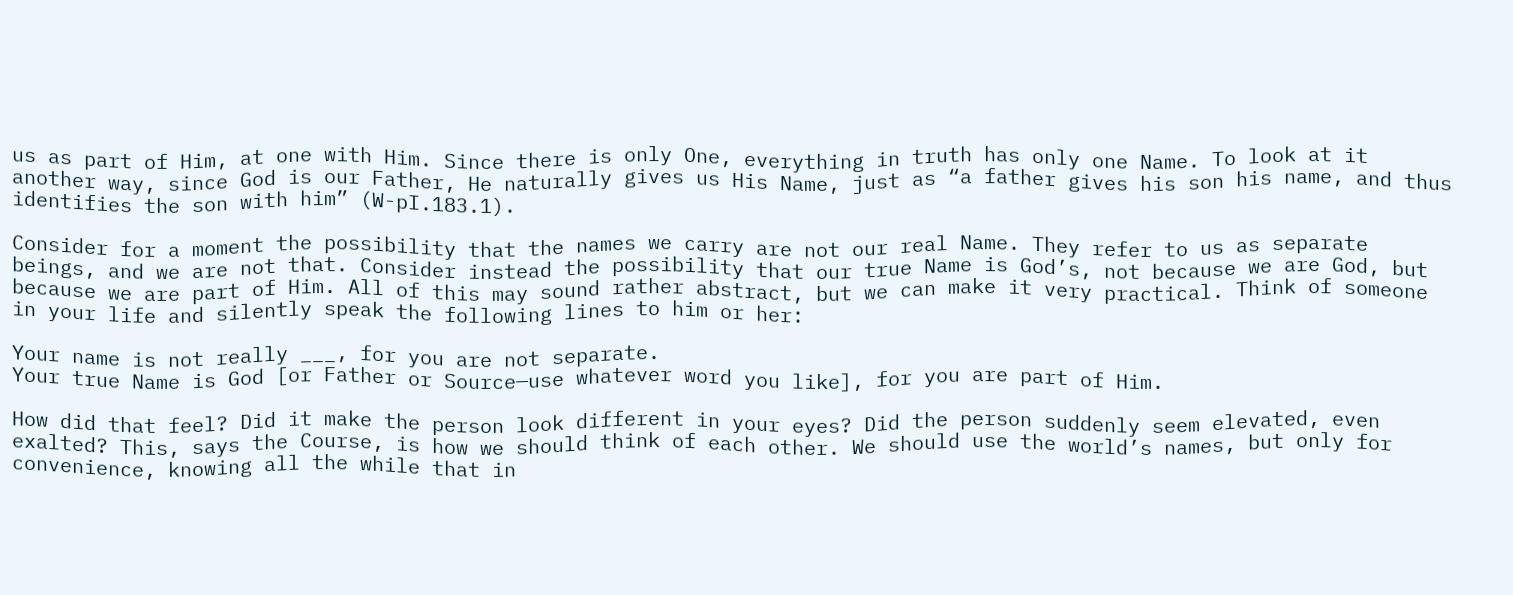us as part of Him, at one with Him. Since there is only One, everything in truth has only one Name. To look at it another way, since God is our Father, He naturally gives us His Name, just as “a father gives his son his name, and thus identifies the son with him” (W-pI.183.1).

Consider for a moment the possibility that the names we carry are not our real Name. They refer to us as separate beings, and we are not that. Consider instead the possibility that our true Name is God’s, not because we are God, but because we are part of Him. All of this may sound rather abstract, but we can make it very practical. Think of someone in your life and silently speak the following lines to him or her:

Your name is not really ___, for you are not separate.
Your true Name is God [or Father or Source—use whatever word you like], for you are part of Him.

How did that feel? Did it make the person look different in your eyes? Did the person suddenly seem elevated, even exalted? This, says the Course, is how we should think of each other. We should use the world’s names, but only for convenience, knowing all the while that in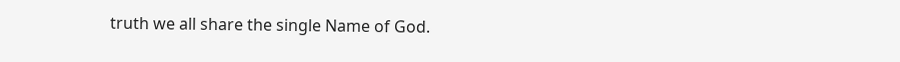truth we all share the single Name of God.